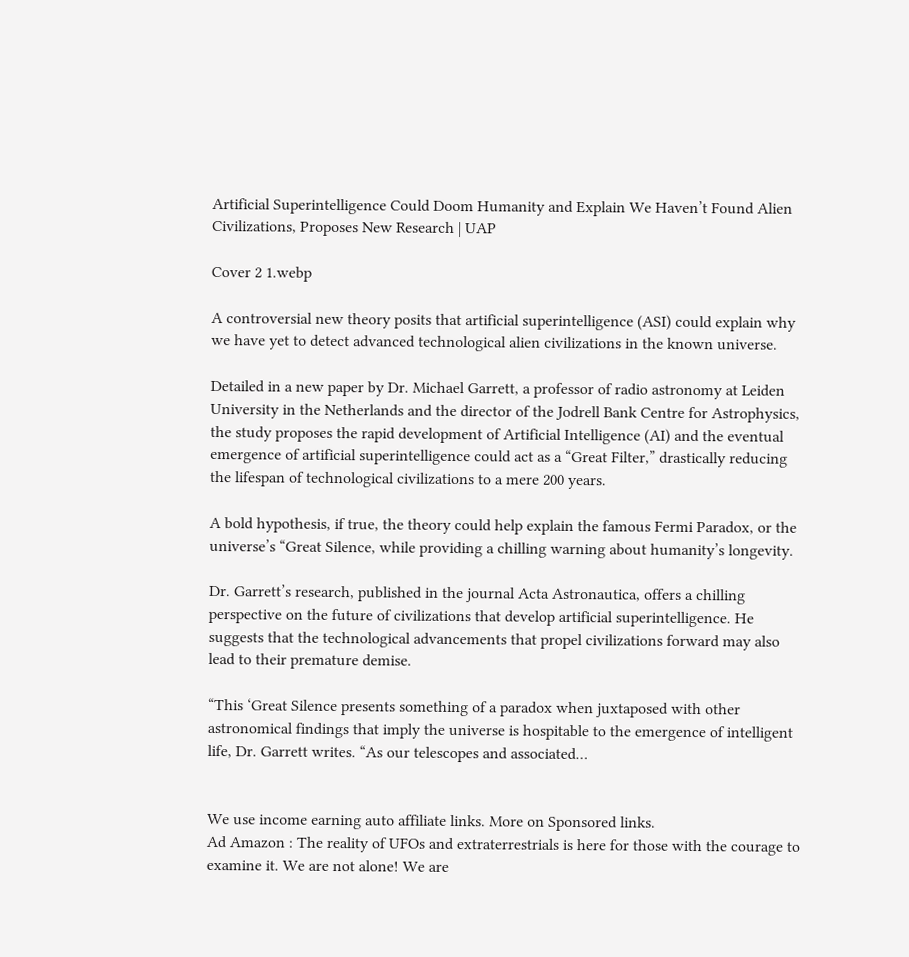Artificial Superintelligence Could Doom Humanity and Explain We Haven’t Found Alien Civilizations, Proposes New Research | UAP

Cover 2 1.webp

A controversial new theory posits that artificial superintelligence (ASI) could explain why we have yet to detect advanced technological alien civilizations in the known universe.

Detailed in a new paper by Dr. Michael Garrett, a professor of radio astronomy at Leiden University in the Netherlands and the director of the Jodrell Bank Centre for Astrophysics, the study proposes the rapid development of Artificial Intelligence (AI) and the eventual emergence of artificial superintelligence could act as a “Great Filter,” drastically reducing the lifespan of technological civilizations to a mere 200 years.

A bold hypothesis, if true, the theory could help explain the famous Fermi Paradox, or the universe’s “Great Silence, while providing a chilling warning about humanity’s longevity.

Dr. Garrett’s research, published in the journal Acta Astronautica, offers a chilling perspective on the future of civilizations that develop artificial superintelligence. He suggests that the technological advancements that propel civilizations forward may also lead to their premature demise.

“This ‘Great Silence presents something of a paradox when juxtaposed with other astronomical findings that imply the universe is hospitable to the emergence of intelligent life, Dr. Garrett writes. “As our telescopes and associated…


We use income earning auto affiliate links. More on Sponsored links.
Ad Amazon : The reality of UFOs and extraterrestrials is here for those with the courage to examine it. We are not alone! We are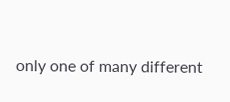only one of many different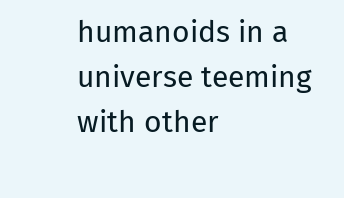humanoids in a universe teeming with other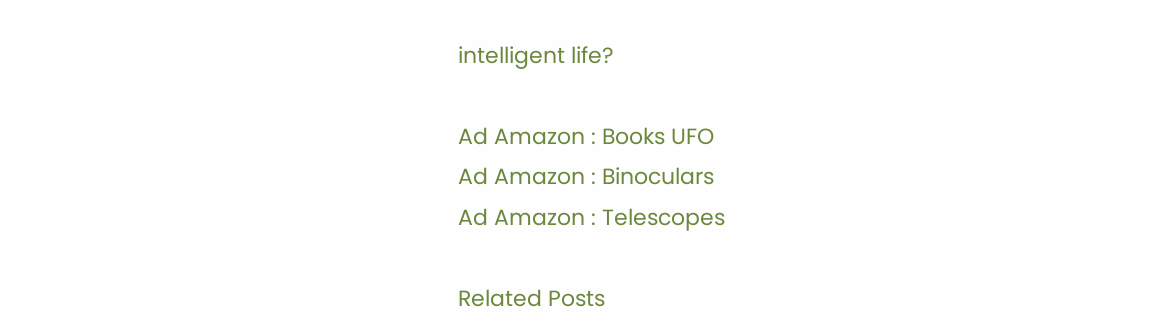intelligent life?

Ad Amazon : Books UFO
Ad Amazon : Binoculars
Ad Amazon : Telescopes

Related Posts